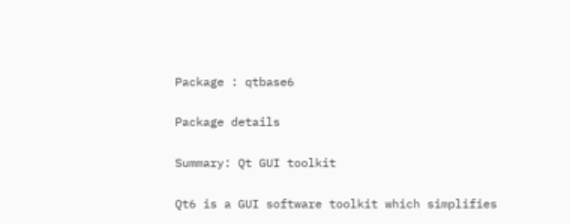Package : qtbase6

Package details

Summary: Qt GUI toolkit

Qt6 is a GUI software toolkit which simplifies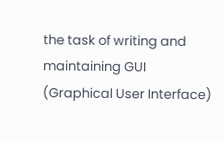the task of writing and
maintaining GUI (Graphical User Interface)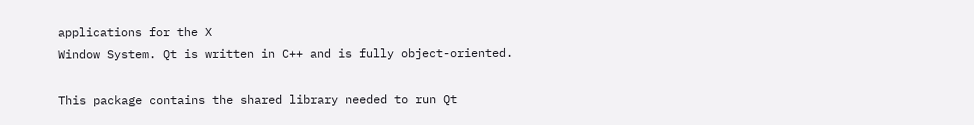applications for the X
Window System. Qt is written in C++ and is fully object-oriented.

This package contains the shared library needed to run Qt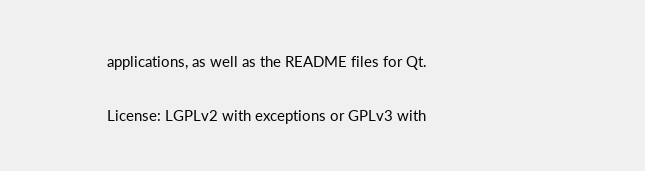applications, as well as the README files for Qt.

License: LGPLv2 with exceptions or GPLv3 with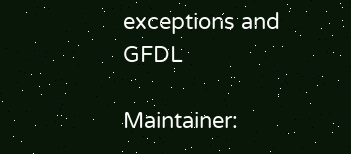exceptions and GFDL

Maintainer: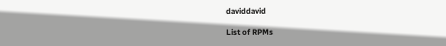daviddavid

List of RPMs